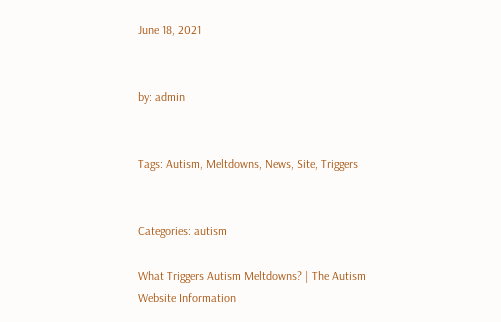June 18, 2021


by: admin


Tags: Autism, Meltdowns, News, Site, Triggers


Categories: autism

What Triggers Autism Meltdowns? | The Autism Website Information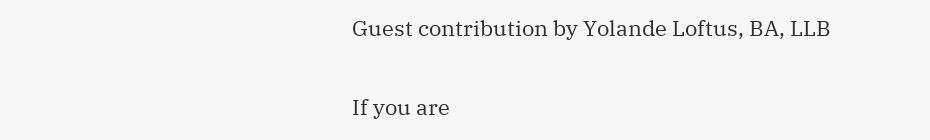Guest contribution by Yolande Loftus, BA, LLB

If you are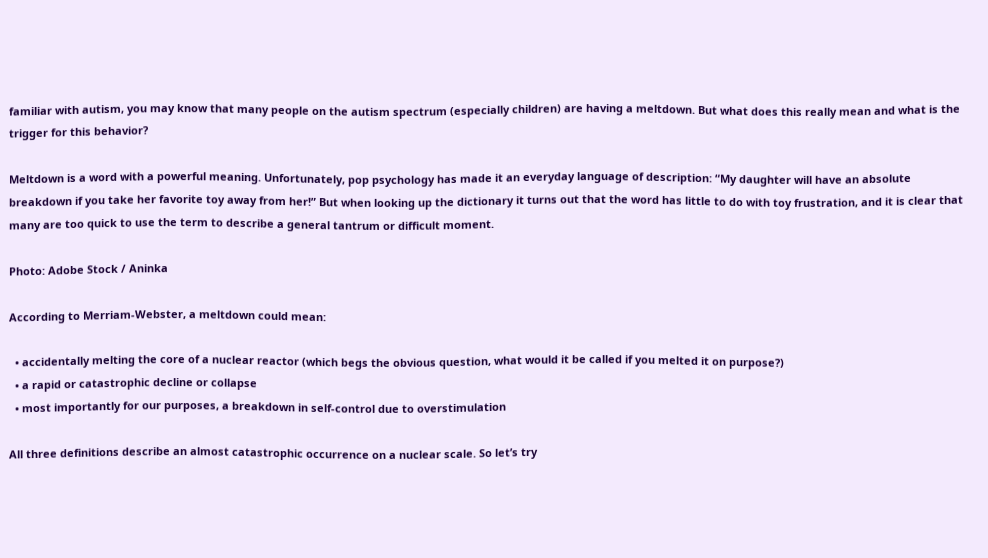familiar with autism, you may know that many people on the autism spectrum (especially children) are having a meltdown. But what does this really mean and what is the trigger for this behavior?

Meltdown is a word with a powerful meaning. Unfortunately, pop psychology has made it an everyday language of description: “My daughter will have an absolute breakdown if you take her favorite toy away from her!” But when looking up the dictionary it turns out that the word has little to do with toy frustration, and it is clear that many are too quick to use the term to describe a general tantrum or difficult moment.

Photo: Adobe Stock / Aninka

According to Merriam-Webster, a meltdown could mean:

  • accidentally melting the core of a nuclear reactor (which begs the obvious question, what would it be called if you melted it on purpose?)
  • a rapid or catastrophic decline or collapse
  • most importantly for our purposes, a breakdown in self-control due to overstimulation

All three definitions describe an almost catastrophic occurrence on a nuclear scale. So let’s try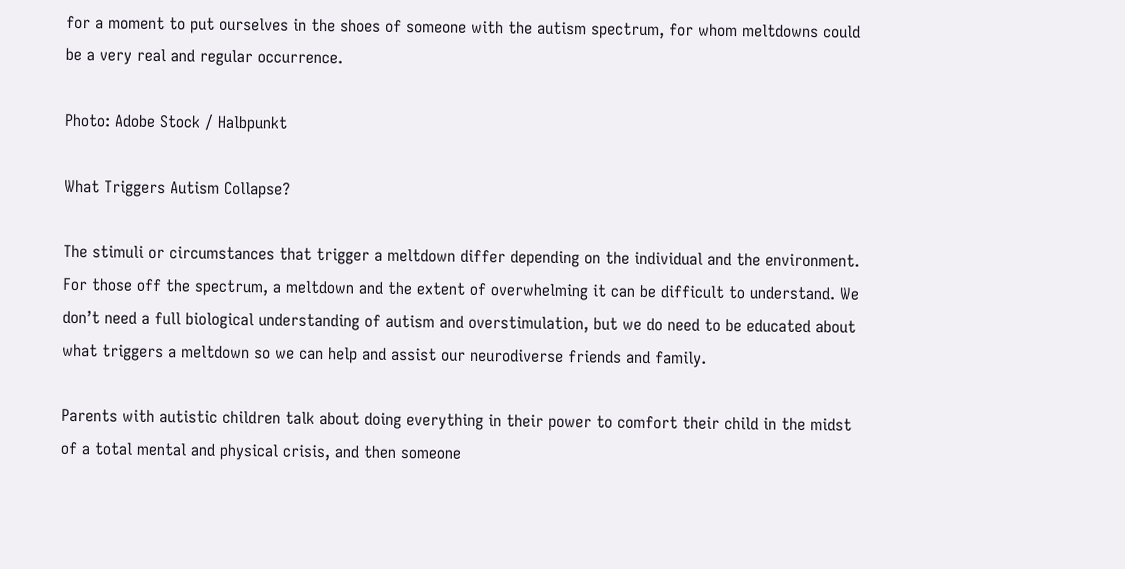for a moment to put ourselves in the shoes of someone with the autism spectrum, for whom meltdowns could be a very real and regular occurrence.

Photo: Adobe Stock / Halbpunkt

What Triggers Autism Collapse?

The stimuli or circumstances that trigger a meltdown differ depending on the individual and the environment. For those off the spectrum, a meltdown and the extent of overwhelming it can be difficult to understand. We don’t need a full biological understanding of autism and overstimulation, but we do need to be educated about what triggers a meltdown so we can help and assist our neurodiverse friends and family.

Parents with autistic children talk about doing everything in their power to comfort their child in the midst of a total mental and physical crisis, and then someone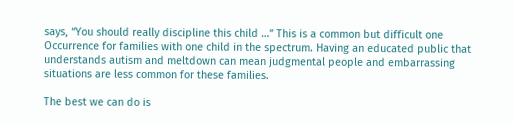says, “You should really discipline this child …” This is a common but difficult one Occurrence for families with one child in the spectrum. Having an educated public that understands autism and meltdown can mean judgmental people and embarrassing situations are less common for these families.

The best we can do is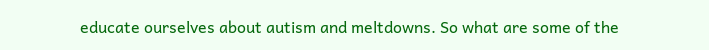educate ourselves about autism and meltdowns. So what are some of the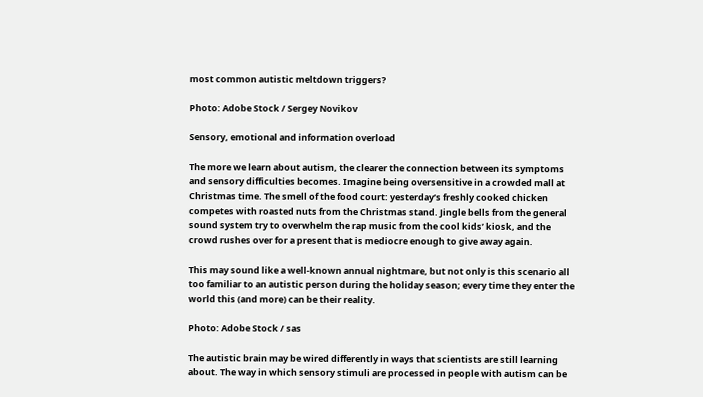most common autistic meltdown triggers?

Photo: Adobe Stock / Sergey Novikov

Sensory, emotional and information overload

The more we learn about autism, the clearer the connection between its symptoms and sensory difficulties becomes. Imagine being oversensitive in a crowded mall at Christmas time. The smell of the food court: yesterday’s freshly cooked chicken competes with roasted nuts from the Christmas stand. Jingle bells from the general sound system try to overwhelm the rap music from the cool kids’ kiosk, and the crowd rushes over for a present that is mediocre enough to give away again.

This may sound like a well-known annual nightmare, but not only is this scenario all too familiar to an autistic person during the holiday season; every time they enter the world this (and more) can be their reality.

Photo: Adobe Stock / sas

The autistic brain may be wired differently in ways that scientists are still learning about. The way in which sensory stimuli are processed in people with autism can be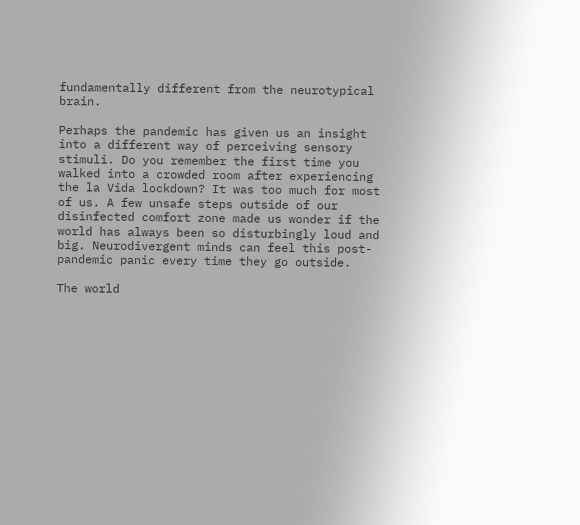fundamentally different from the neurotypical brain.

Perhaps the pandemic has given us an insight into a different way of perceiving sensory stimuli. Do you remember the first time you walked into a crowded room after experiencing the la Vida lockdown? It was too much for most of us. A few unsafe steps outside of our disinfected comfort zone made us wonder if the world has always been so disturbingly loud and big. Neurodivergent minds can feel this post-pandemic panic every time they go outside.

The world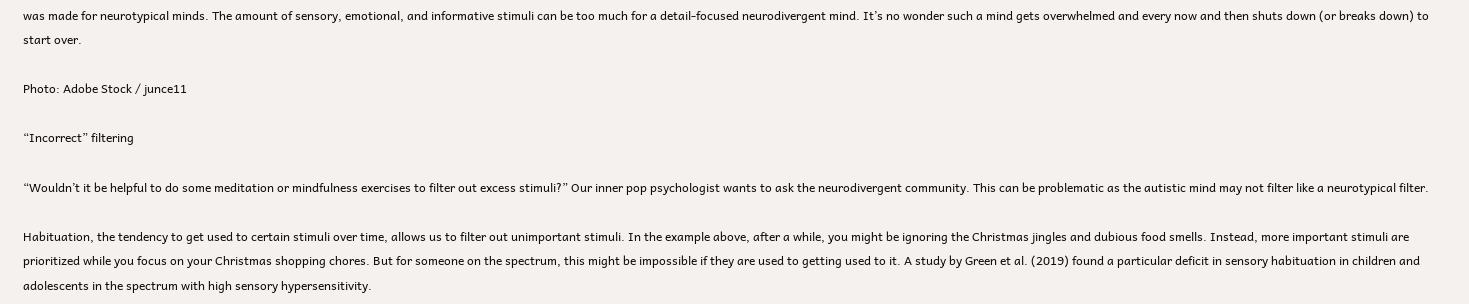was made for neurotypical minds. The amount of sensory, emotional, and informative stimuli can be too much for a detail-focused neurodivergent mind. It’s no wonder such a mind gets overwhelmed and every now and then shuts down (or breaks down) to start over.

Photo: Adobe Stock / junce11

“Incorrect” filtering

“Wouldn’t it be helpful to do some meditation or mindfulness exercises to filter out excess stimuli?” Our inner pop psychologist wants to ask the neurodivergent community. This can be problematic as the autistic mind may not filter like a neurotypical filter.

Habituation, the tendency to get used to certain stimuli over time, allows us to filter out unimportant stimuli. In the example above, after a while, you might be ignoring the Christmas jingles and dubious food smells. Instead, more important stimuli are prioritized while you focus on your Christmas shopping chores. But for someone on the spectrum, this might be impossible if they are used to getting used to it. A study by Green et al. (2019) found a particular deficit in sensory habituation in children and adolescents in the spectrum with high sensory hypersensitivity.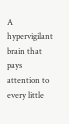A hypervigilant brain that pays attention to every little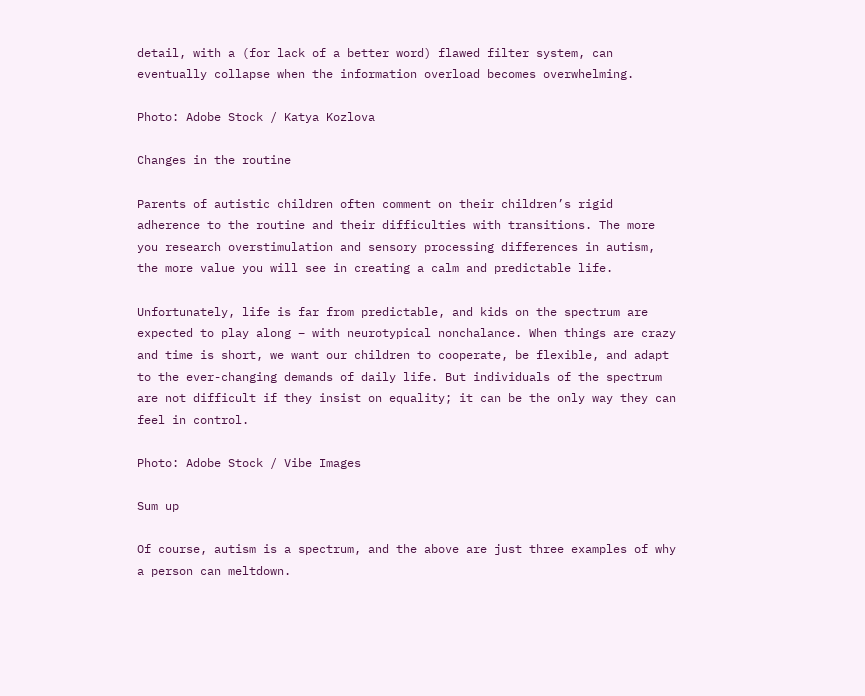detail, with a (for lack of a better word) flawed filter system, can eventually collapse when the information overload becomes overwhelming.

Photo: Adobe Stock / Katya Kozlova

Changes in the routine

Parents of autistic children often comment on their children’s rigid adherence to the routine and their difficulties with transitions. The more you research overstimulation and sensory processing differences in autism, the more value you will see in creating a calm and predictable life.

Unfortunately, life is far from predictable, and kids on the spectrum are expected to play along – with neurotypical nonchalance. When things are crazy and time is short, we want our children to cooperate, be flexible, and adapt to the ever-changing demands of daily life. But individuals of the spectrum are not difficult if they insist on equality; it can be the only way they can feel in control.

Photo: Adobe Stock / Vibe Images

Sum up

Of course, autism is a spectrum, and the above are just three examples of why a person can meltdown.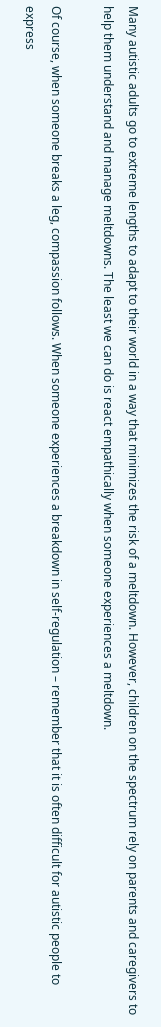Many autistic adults go to extreme lengths to adapt to their world in a way that minimizes the risk of a meltdown. However, children on the spectrum rely on parents and caregivers to help them understand and manage meltdowns. The least we can do is react empathically when someone experiences a meltdown.

Of course, when someone breaks a leg, compassion follows. When someone experiences a breakdown in self-regulation – remember that it is often difficult for autistic people to express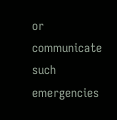or communicate such emergencies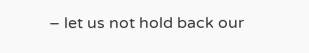– let us not hold back our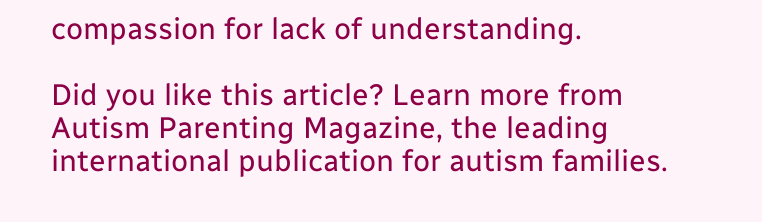compassion for lack of understanding.

Did you like this article? Learn more from Autism Parenting Magazine, the leading international publication for autism families.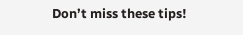Don’t miss these tips!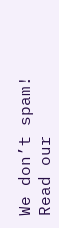We don’t spam! Read our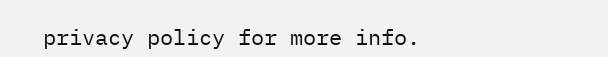privacy policy for more info.